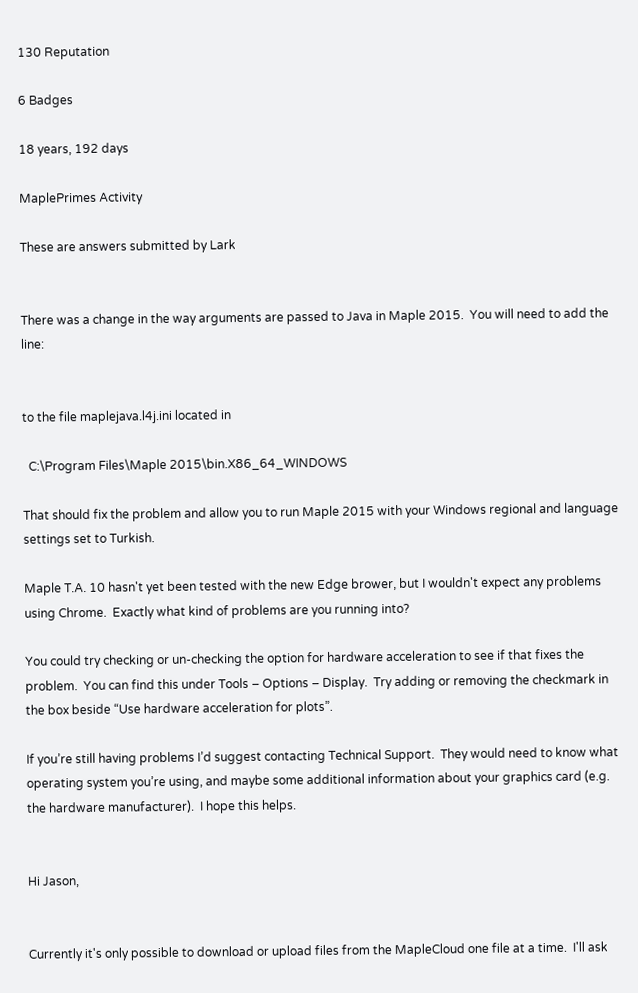130 Reputation

6 Badges

18 years, 192 days

MaplePrimes Activity

These are answers submitted by Lark


There was a change in the way arguments are passed to Java in Maple 2015.  You will need to add the line:


to the file maplejava.l4j.ini located in

  C:\Program Files\Maple 2015\bin.X86_64_WINDOWS

That should fix the problem and allow you to run Maple 2015 with your Windows regional and language settings set to Turkish.

Maple T.A. 10 hasn't yet been tested with the new Edge brower, but I wouldn't expect any problems using Chrome.  Exactly what kind of problems are you running into?

You could try checking or un-checking the option for hardware acceleration to see if that fixes the problem.  You can find this under Tools – Options – Display.  Try adding or removing the checkmark in the box beside “Use hardware acceleration for plots”.

If you’re still having problems I’d suggest contacting Technical Support.  They would need to know what operating system you’re using, and maybe some additional information about your graphics card (e.g. the hardware manufacturer).  I hope this helps.


Hi Jason,


Currently it's only possible to download or upload files from the MapleCloud one file at a time.  I'll ask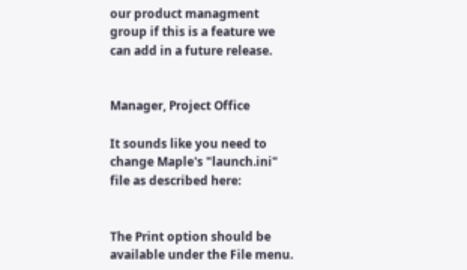our product managment group if this is a feature we can add in a future release.


Manager, Project Office

It sounds like you need to change Maple's "launch.ini" file as described here:


The Print option should be available under the File menu.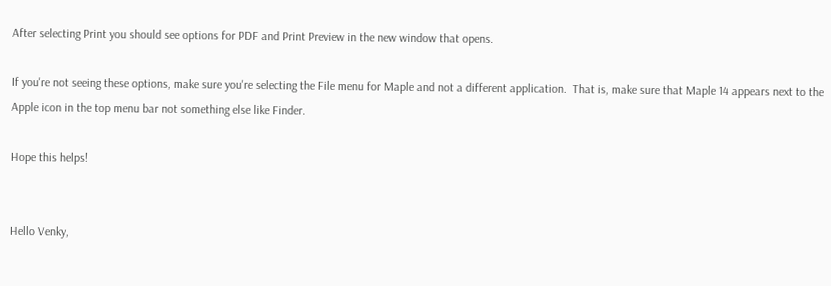After selecting Print you should see options for PDF and Print Preview in the new window that opens.

If you're not seeing these options, make sure you're selecting the File menu for Maple and not a different application.  That is, make sure that Maple 14 appears next to the Apple icon in the top menu bar not something else like Finder.

Hope this helps!


Hello Venky,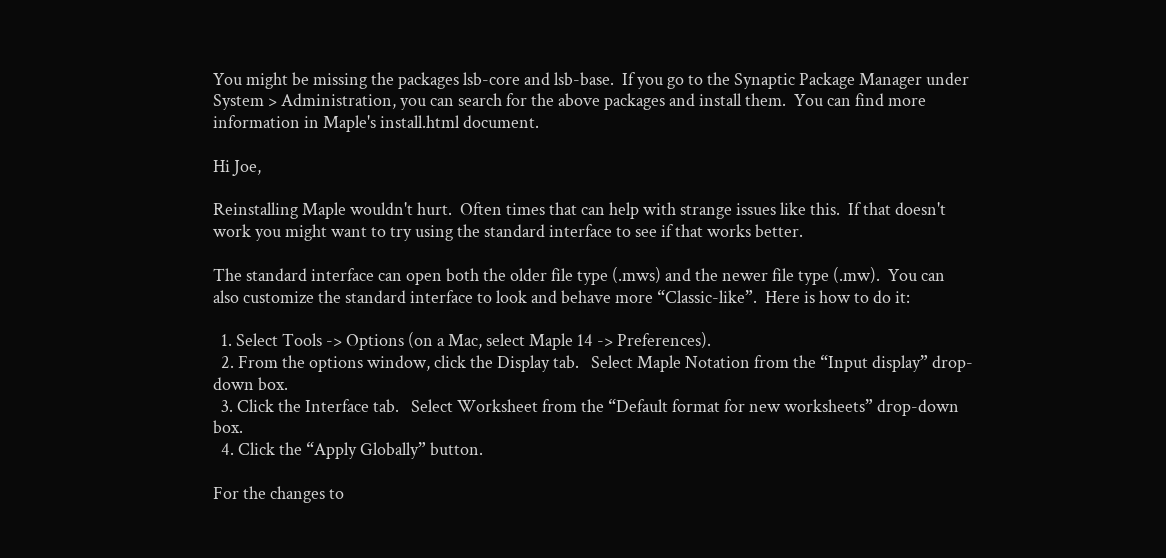You might be missing the packages lsb-core and lsb-base.  If you go to the Synaptic Package Manager under System > Administration, you can search for the above packages and install them.  You can find more information in Maple's install.html document.

Hi Joe,

Reinstalling Maple wouldn't hurt.  Often times that can help with strange issues like this.  If that doesn't work you might want to try using the standard interface to see if that works better.

The standard interface can open both the older file type (.mws) and the newer file type (.mw).  You can also customize the standard interface to look and behave more “Classic-like”.  Here is how to do it:

  1. Select Tools -> Options (on a Mac, select Maple 14 -> Preferences).
  2. From the options window, click the Display tab.   Select Maple Notation from the “Input display” drop-down box.
  3. Click the Interface tab.   Select Worksheet from the “Default format for new worksheets” drop-down box.
  4. Click the “Apply Globally” button.

For the changes to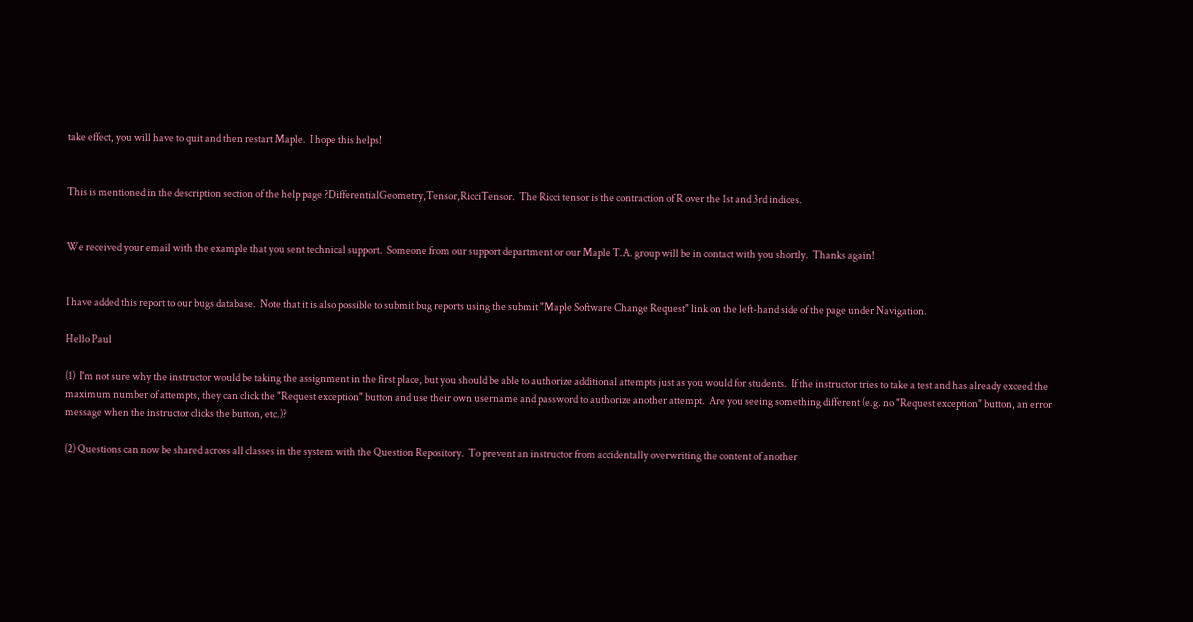take effect, you will have to quit and then restart Maple.  I hope this helps!


This is mentioned in the description section of the help page ?DifferentialGeometry,Tensor,RicciTensor.  The Ricci tensor is the contraction of R over the 1st and 3rd indices.


We received your email with the example that you sent technical support.  Someone from our support department or our Maple T.A. group will be in contact with you shortly.  Thanks again!


I have added this report to our bugs database.  Note that it is also possible to submit bug reports using the submit "Maple Software Change Request" link on the left-hand side of the page under Navigation.

Hello Paul

(1)  I'm not sure why the instructor would be taking the assignment in the first place, but you should be able to authorize additional attempts just as you would for students.  If the instructor tries to take a test and has already exceed the maximum number of attempts, they can click the "Request exception" button and use their own username and password to authorize another attempt.  Are you seeing something different (e.g. no "Request exception" button, an error message when the instructor clicks the button, etc.)?

(2) Questions can now be shared across all classes in the system with the Question Repository.  To prevent an instructor from accidentally overwriting the content of another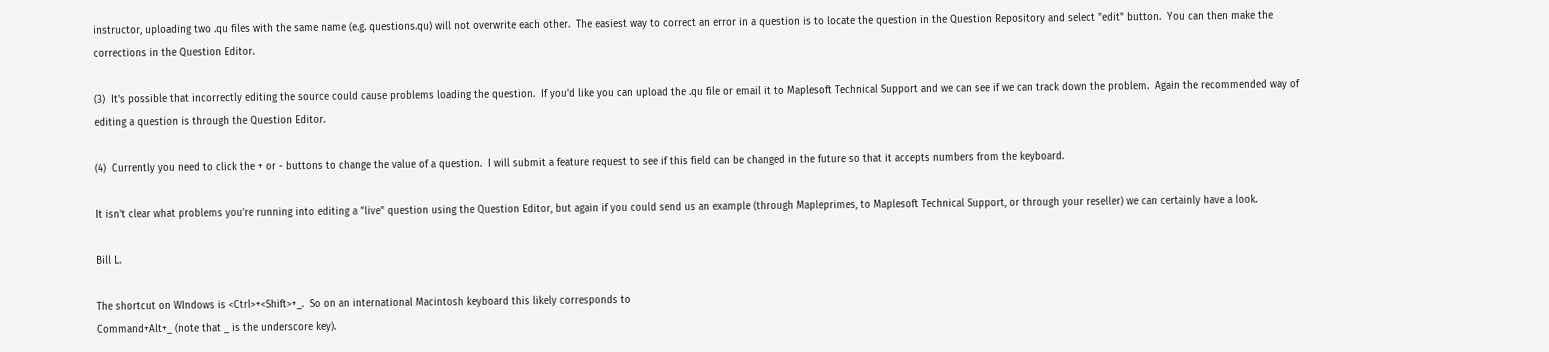instructor, uploading two .qu files with the same name (e.g. questions.qu) will not overwrite each other.  The easiest way to correct an error in a question is to locate the question in the Question Repository and select "edit" button.  You can then make the corrections in the Question Editor.

(3)  It's possible that incorrectly editing the source could cause problems loading the question.  If you'd like you can upload the .qu file or email it to Maplesoft Technical Support and we can see if we can track down the problem.  Again the recommended way of editing a question is through the Question Editor.

(4)  Currently you need to click the + or - buttons to change the value of a question.  I will submit a feature request to see if this field can be changed in the future so that it accepts numbers from the keyboard.

It isn't clear what problems you're running into editing a "live" question using the Question Editor, but again if you could send us an example (through Mapleprimes, to Maplesoft Technical Support, or through your reseller) we can certainly have a look.

Bill L.

The shortcut on WIndows is <Ctrl>+<Shift>+_.  So on an international Macintosh keyboard this likely corresponds to
Command+Alt+_ (note that _ is the underscore key).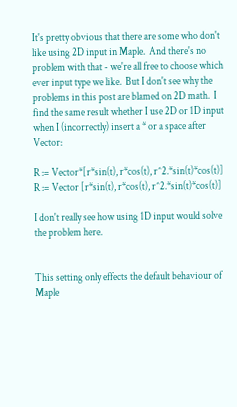It's pretty obvious that there are some who don't like using 2D input in Maple.  And there's no problem with that - we're all free to choose which ever input type we like.  But I don't see why the problems in this post are blamed on 2D math.  I find the same result whether I use 2D or 1D input when I (incorrectly) insert a * or a space after Vector:

R := Vector*[r*sin(t), r*cos(t), r^2.*sin(t)*cos(t)]
R := Vector [r*sin(t), r*cos(t), r^2.*sin(t)*cos(t)]

I don't really see how using 1D input would solve the problem here.


This setting only effects the default behaviour of Maple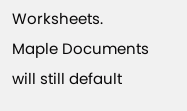Worksheets.  Maple Documents will still default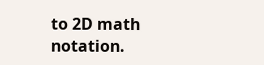to 2D math notation.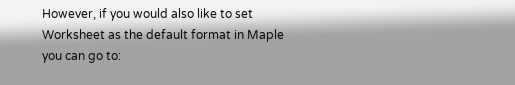However, if you would also like to set Worksheet as the default format in Maple you can go to: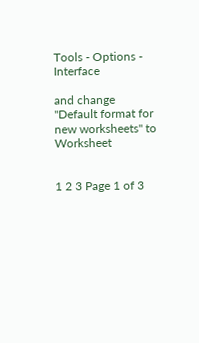Tools - Options - Interface

and change "Default format for new worksheets" to Worksheet


1 2 3 Page 1 of 3